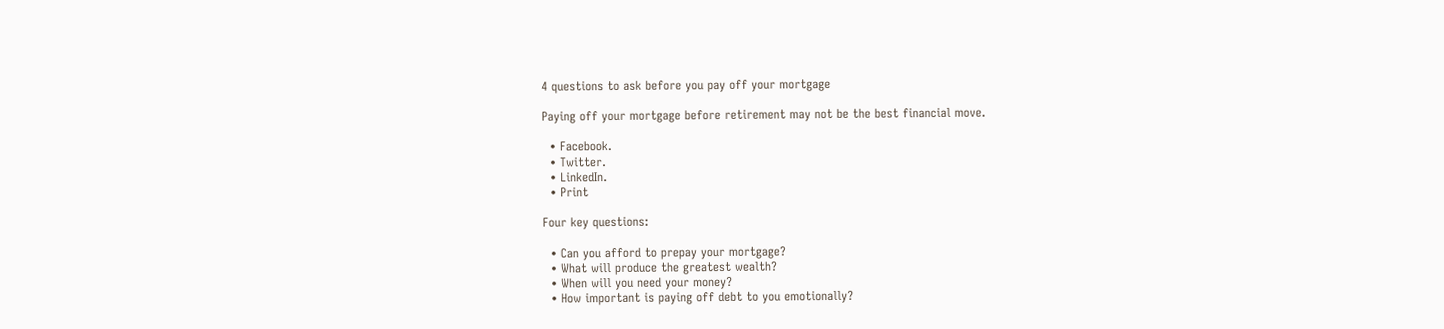4 questions to ask before you pay off your mortgage

Paying off your mortgage before retirement may not be the best financial move.

  • Facebook.
  • Twitter.
  • LinkedIn.
  • Print

Four key questions:

  • Can you afford to prepay your mortgage?
  • What will produce the greatest wealth?
  • When will you need your money?
  • How important is paying off debt to you emotionally?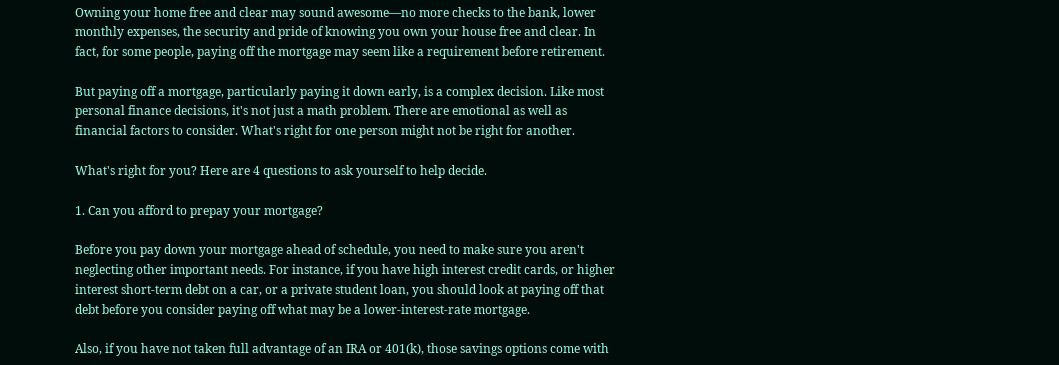Owning your home free and clear may sound awesome—no more checks to the bank, lower monthly expenses, the security and pride of knowing you own your house free and clear. In fact, for some people, paying off the mortgage may seem like a requirement before retirement.

But paying off a mortgage, particularly paying it down early, is a complex decision. Like most personal finance decisions, it's not just a math problem. There are emotional as well as financial factors to consider. What's right for one person might not be right for another.

What's right for you? Here are 4 questions to ask yourself to help decide.

1. Can you afford to prepay your mortgage?

Before you pay down your mortgage ahead of schedule, you need to make sure you aren't neglecting other important needs. For instance, if you have high interest credit cards, or higher interest short-term debt on a car, or a private student loan, you should look at paying off that debt before you consider paying off what may be a lower-interest-rate mortgage.

Also, if you have not taken full advantage of an IRA or 401(k), those savings options come with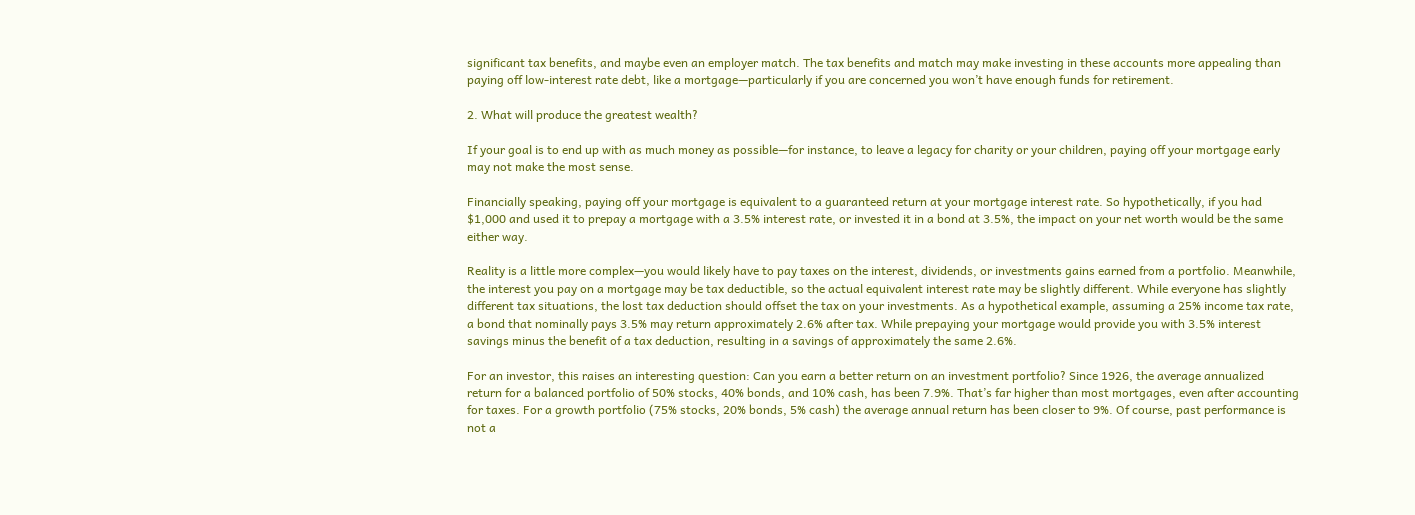significant tax benefits, and maybe even an employer match. The tax benefits and match may make investing in these accounts more appealing than paying off low-interest rate debt, like a mortgage—particularly if you are concerned you won’t have enough funds for retirement.

2. What will produce the greatest wealth?

If your goal is to end up with as much money as possible—for instance, to leave a legacy for charity or your children, paying off your mortgage early may not make the most sense.

Financially speaking, paying off your mortgage is equivalent to a guaranteed return at your mortgage interest rate. So hypothetically, if you had $1,000 and used it to prepay a mortgage with a 3.5% interest rate, or invested it in a bond at 3.5%, the impact on your net worth would be the same either way.

Reality is a little more complex—you would likely have to pay taxes on the interest, dividends, or investments gains earned from a portfolio. Meanwhile, the interest you pay on a mortgage may be tax deductible, so the actual equivalent interest rate may be slightly different. While everyone has slightly different tax situations, the lost tax deduction should offset the tax on your investments. As a hypothetical example, assuming a 25% income tax rate, a bond that nominally pays 3.5% may return approximately 2.6% after tax. While prepaying your mortgage would provide you with 3.5% interest savings minus the benefit of a tax deduction, resulting in a savings of approximately the same 2.6%.

For an investor, this raises an interesting question: Can you earn a better return on an investment portfolio? Since 1926, the average annualized return for a balanced portfolio of 50% stocks, 40% bonds, and 10% cash, has been 7.9%. That’s far higher than most mortgages, even after accounting for taxes. For a growth portfolio (75% stocks, 20% bonds, 5% cash) the average annual return has been closer to 9%. Of course, past performance is not a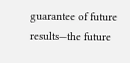guarantee of future results—the future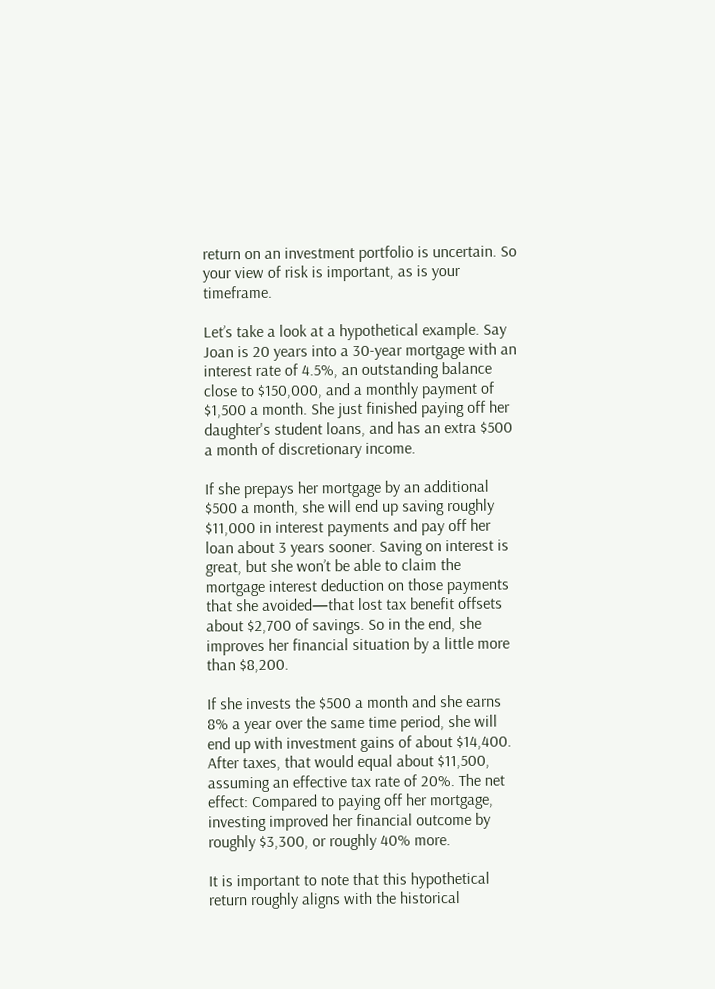return on an investment portfolio is uncertain. So your view of risk is important, as is your timeframe.

Let’s take a look at a hypothetical example. Say Joan is 20 years into a 30-year mortgage with an interest rate of 4.5%, an outstanding balance close to $150,000, and a monthly payment of $1,500 a month. She just finished paying off her daughter's student loans, and has an extra $500 a month of discretionary income.

If she prepays her mortgage by an additional $500 a month, she will end up saving roughly $11,000 in interest payments and pay off her loan about 3 years sooner. Saving on interest is great, but she won’t be able to claim the mortgage interest deduction on those payments that she avoided—that lost tax benefit offsets about $2,700 of savings. So in the end, she improves her financial situation by a little more than $8,200.

If she invests the $500 a month and she earns 8% a year over the same time period, she will end up with investment gains of about $14,400. After taxes, that would equal about $11,500, assuming an effective tax rate of 20%. The net effect: Compared to paying off her mortgage, investing improved her financial outcome by roughly $3,300, or roughly 40% more.

It is important to note that this hypothetical return roughly aligns with the historical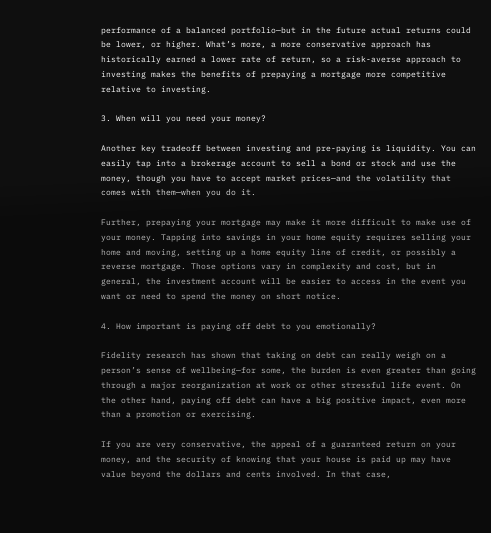performance of a balanced portfolio—but in the future actual returns could be lower, or higher. What’s more, a more conservative approach has historically earned a lower rate of return, so a risk-averse approach to investing makes the benefits of prepaying a mortgage more competitive relative to investing.

3. When will you need your money?

Another key tradeoff between investing and pre-paying is liquidity. You can easily tap into a brokerage account to sell a bond or stock and use the money, though you have to accept market prices—and the volatility that comes with them—when you do it.

Further, prepaying your mortgage may make it more difficult to make use of your money. Tapping into savings in your home equity requires selling your home and moving, setting up a home equity line of credit, or possibly a reverse mortgage. Those options vary in complexity and cost, but in general, the investment account will be easier to access in the event you want or need to spend the money on short notice.

4. How important is paying off debt to you emotionally?

Fidelity research has shown that taking on debt can really weigh on a person’s sense of wellbeing—for some, the burden is even greater than going through a major reorganization at work or other stressful life event. On the other hand, paying off debt can have a big positive impact, even more than a promotion or exercising.

If you are very conservative, the appeal of a guaranteed return on your money, and the security of knowing that your house is paid up may have value beyond the dollars and cents involved. In that case,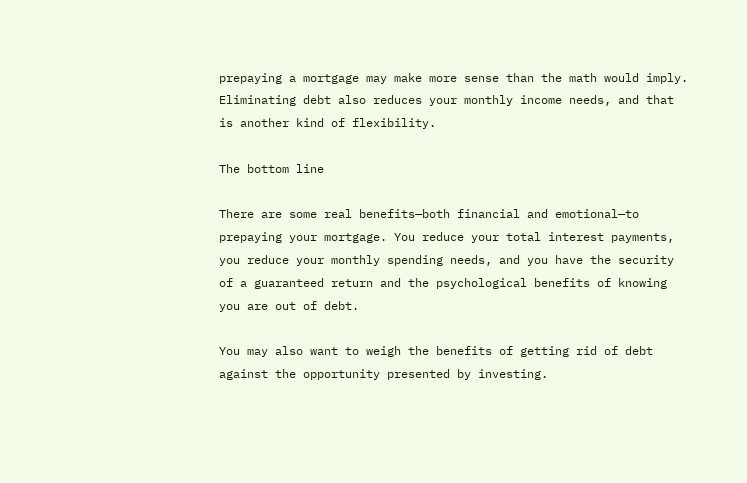prepaying a mortgage may make more sense than the math would imply. Eliminating debt also reduces your monthly income needs, and that is another kind of flexibility.

The bottom line

There are some real benefits—both financial and emotional—to prepaying your mortgage. You reduce your total interest payments, you reduce your monthly spending needs, and you have the security of a guaranteed return and the psychological benefits of knowing you are out of debt.

You may also want to weigh the benefits of getting rid of debt against the opportunity presented by investing.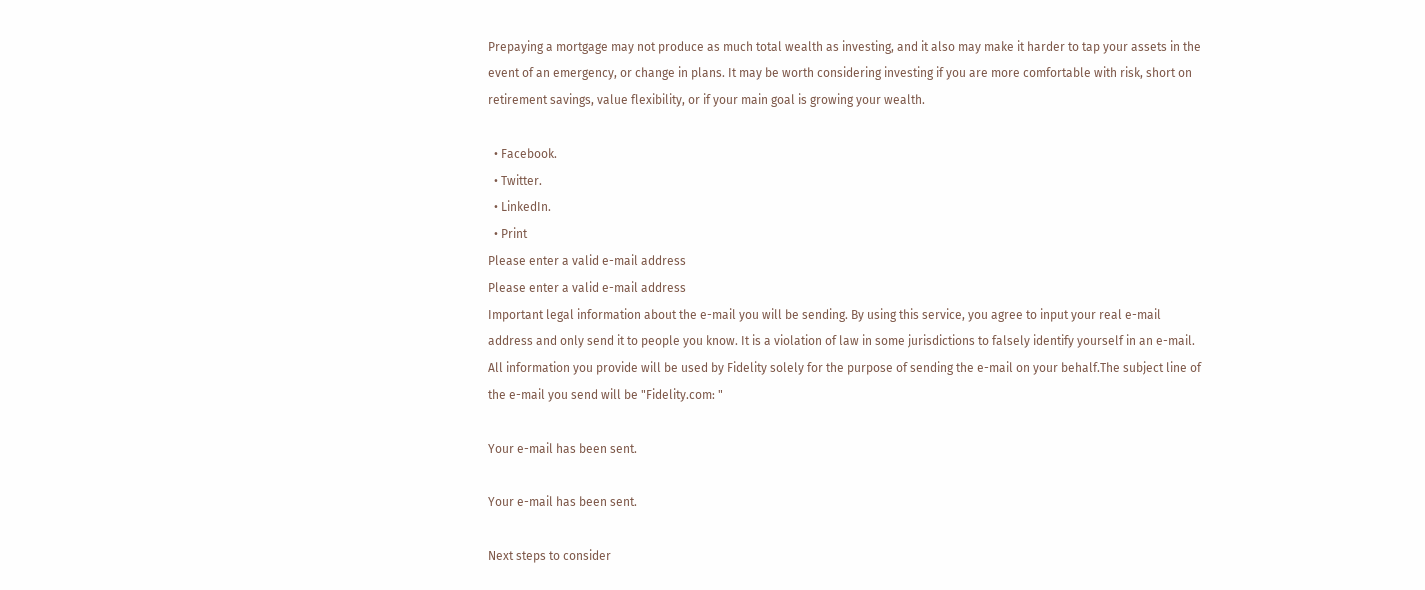Prepaying a mortgage may not produce as much total wealth as investing, and it also may make it harder to tap your assets in the event of an emergency, or change in plans. It may be worth considering investing if you are more comfortable with risk, short on retirement savings, value flexibility, or if your main goal is growing your wealth.

  • Facebook.
  • Twitter.
  • LinkedIn.
  • Print
Please enter a valid e-mail address
Please enter a valid e-mail address
Important legal information about the e-mail you will be sending. By using this service, you agree to input your real e-mail address and only send it to people you know. It is a violation of law in some jurisdictions to falsely identify yourself in an e-mail. All information you provide will be used by Fidelity solely for the purpose of sending the e-mail on your behalf.The subject line of the e-mail you send will be "Fidelity.com: "

Your e-mail has been sent.

Your e-mail has been sent.

Next steps to consider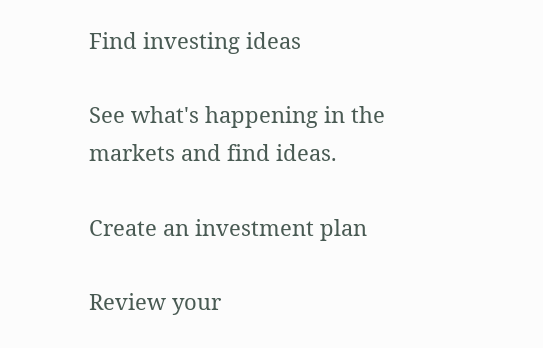Find investing ideas

See what's happening in the markets and find ideas.

Create an investment plan

Review your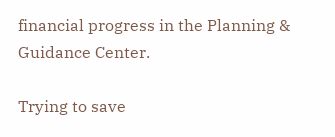financial progress in the Planning & Guidance Center.

Trying to save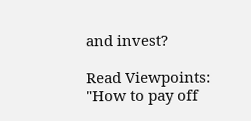and invest?

Read Viewpoints: "How to pay off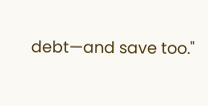debt—and save too."